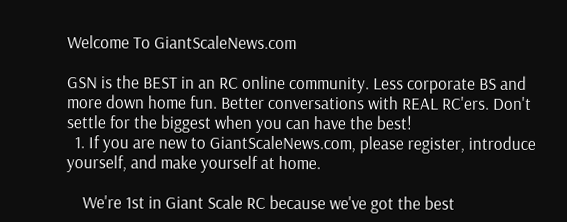Welcome To GiantScaleNews.com

GSN is the BEST in an RC online community. Less corporate BS and more down home fun. Better conversations with REAL RC'ers. Don't settle for the biggest when you can have the best!
  1. If you are new to GiantScaleNews.com, please register, introduce yourself, and make yourself at home.

    We're 1st in Giant Scale RC because we've got the best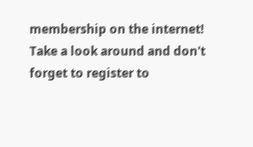membership on the internet! Take a look around and don't forget to register to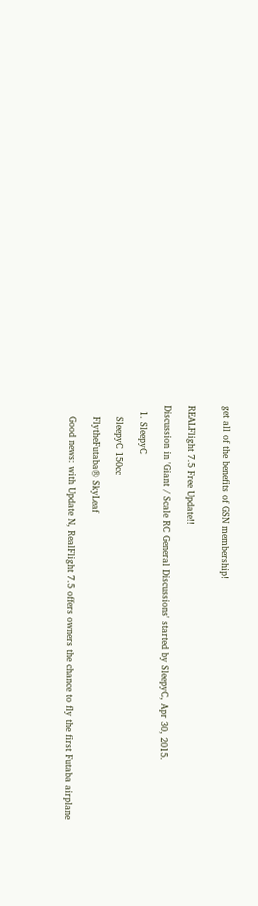get all of the benefits of GSN membership!


REALFlight 7.5 Free Update!!

Discussion in 'Giant / Scale RC General Discussions' started by SleepyC, Apr 30, 2015.

  1. SleepyC

    SleepyC 150cc

    FlytheFutaba® SkyLeaf

    Good news: with Update N, RealFlight 7.5 offers owners the chance to fly the first Futaba airplane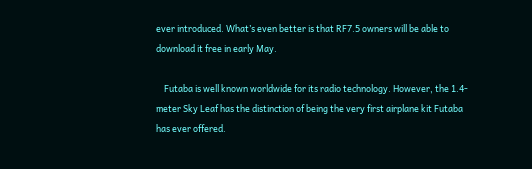ever introduced. What’s even better is that RF7.5 owners will be able to download it free in early May.

    Futaba is well known worldwide for its radio technology. However, the 1.4-meter Sky Leaf has the distinction of being the very first airplane kit Futaba has ever offered.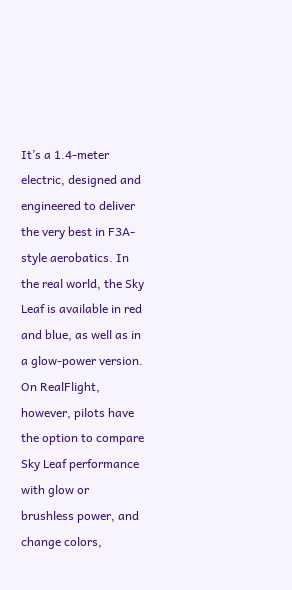It’s a 1.4-meter electric, designed and engineered to deliver the very best in F3A-style aerobatics. In the real world, the Sky Leaf is available in red and blue, as well as in a glow-power version. On RealFlight, however, pilots have the option to compare Sky Leaf performance with glow or brushless power, and change colors,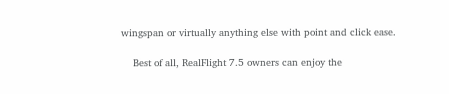wingspan or virtually anything else with point and click ease.

    Best of all, RealFlight 7.5 owners can enjoy the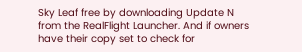Sky Leaf free by downloading Update N from the RealFlight Launcher. And if owners have their copy set to check for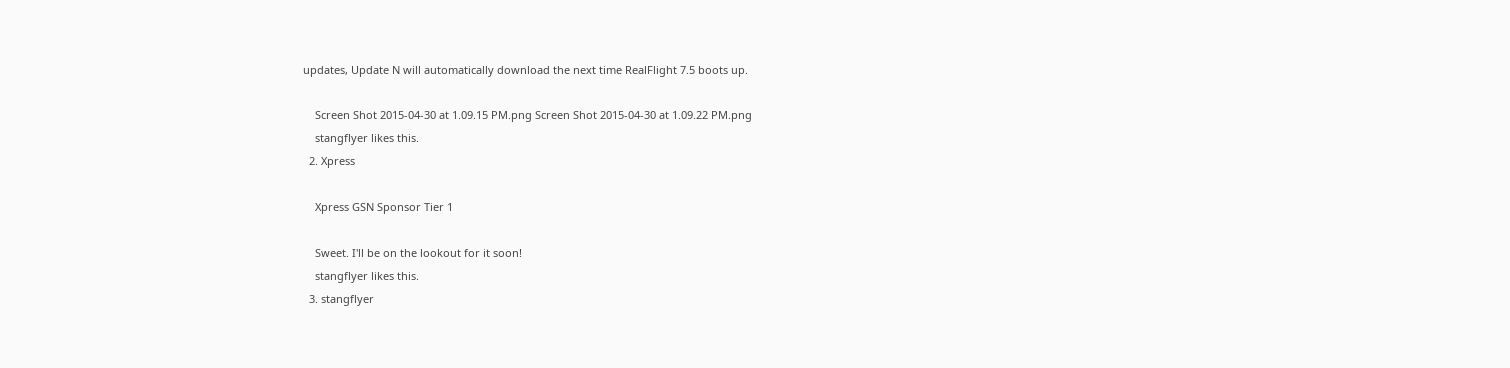updates, Update N will automatically download the next time RealFlight 7.5 boots up.

    Screen Shot 2015-04-30 at 1.09.15 PM.png Screen Shot 2015-04-30 at 1.09.22 PM.png
    stangflyer likes this.
  2. Xpress

    Xpress GSN Sponsor Tier 1

    Sweet. I'll be on the lookout for it soon!
    stangflyer likes this.
  3. stangflyer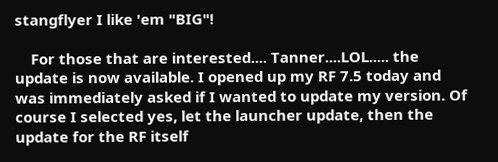stangflyer I like 'em "BIG"!

    For those that are interested.... Tanner....LOL..... the update is now available. I opened up my RF 7.5 today and was immediately asked if I wanted to update my version. Of course I selected yes, let the launcher update, then the update for the RF itself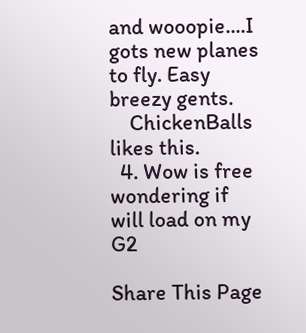and wooopie....I gots new planes to fly. Easy breezy gents.
    ChickenBalls likes this.
  4. Wow is free wondering if will load on my G2

Share This Page